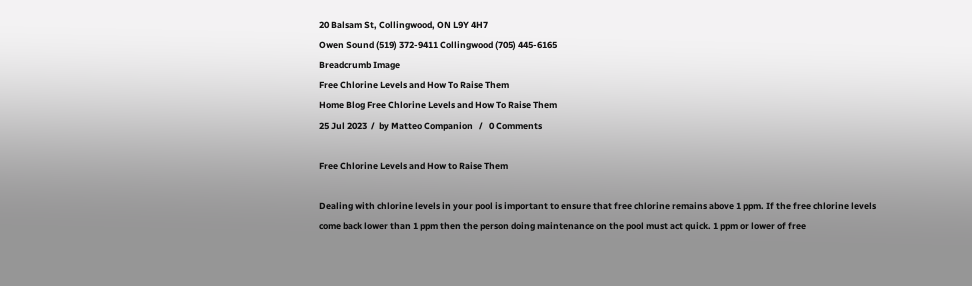20 Balsam St, Collingwood, ON L9Y 4H7
Owen Sound (519) 372-9411 Collingwood (705) 445-6165
Breadcrumb Image
Free Chlorine Levels and How To Raise Them
Home Blog Free Chlorine Levels and How To Raise Them
25 Jul 2023  /  by Matteo Companion   /   0 Comments

Free Chlorine Levels and How to Raise Them

Dealing with chlorine levels in your pool is important to ensure that free chlorine remains above 1 ppm. If the free chlorine levels come back lower than 1 ppm then the person doing maintenance on the pool must act quick. 1 ppm or lower of free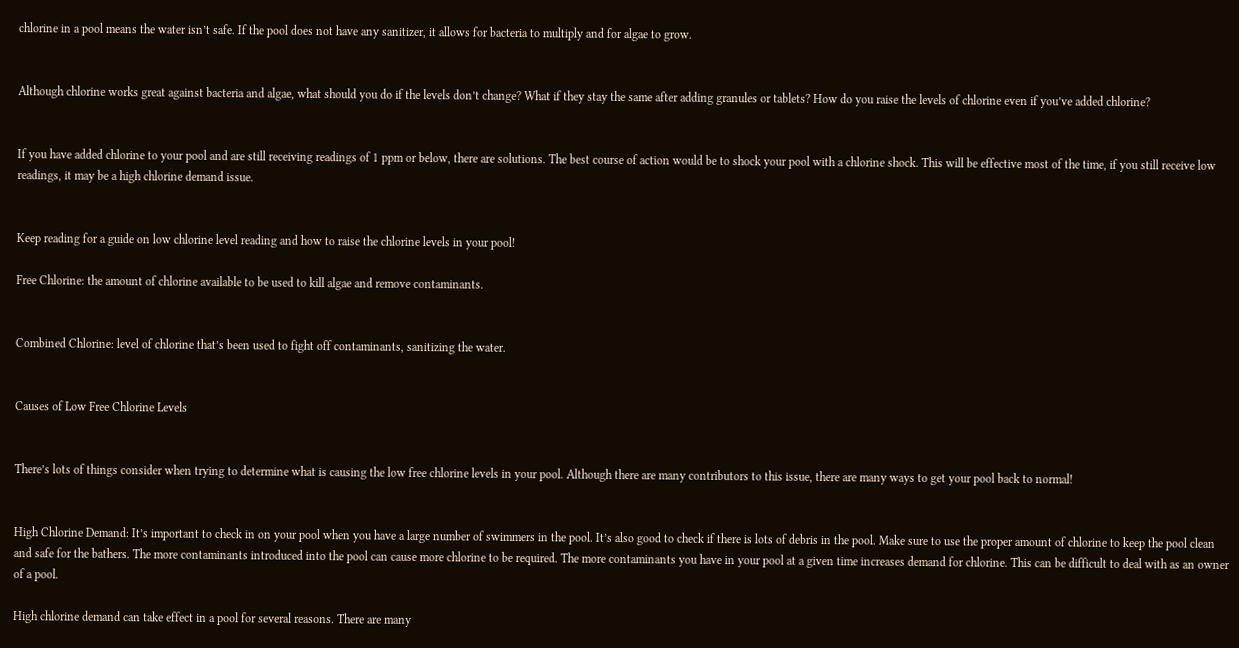chlorine in a pool means the water isn’t safe. If the pool does not have any sanitizer, it allows for bacteria to multiply and for algae to grow.


Although chlorine works great against bacteria and algae, what should you do if the levels don’t change? What if they stay the same after adding granules or tablets? How do you raise the levels of chlorine even if you’ve added chlorine?


If you have added chlorine to your pool and are still receiving readings of 1 ppm or below, there are solutions. The best course of action would be to shock your pool with a chlorine shock. This will be effective most of the time, if you still receive low readings, it may be a high chlorine demand issue.


Keep reading for a guide on low chlorine level reading and how to raise the chlorine levels in your pool!

Free Chlorine: the amount of chlorine available to be used to kill algae and remove contaminants.


Combined Chlorine: level of chlorine that’s been used to fight off contaminants, sanitizing the water.


Causes of Low Free Chlorine Levels


There’s lots of things consider when trying to determine what is causing the low free chlorine levels in your pool. Although there are many contributors to this issue, there are many ways to get your pool back to normal!


High Chlorine Demand: It’s important to check in on your pool when you have a large number of swimmers in the pool. It’s also good to check if there is lots of debris in the pool. Make sure to use the proper amount of chlorine to keep the pool clean and safe for the bathers. The more contaminants introduced into the pool can cause more chlorine to be required. The more contaminants you have in your pool at a given time increases demand for chlorine. This can be difficult to deal with as an owner of a pool.

High chlorine demand can take effect in a pool for several reasons. There are many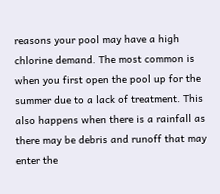reasons your pool may have a high chlorine demand. The most common is when you first open the pool up for the summer due to a lack of treatment. This also happens when there is a rainfall as there may be debris and runoff that may enter the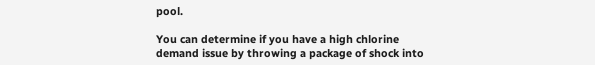pool.

You can determine if you have a high chlorine demand issue by throwing a package of shock into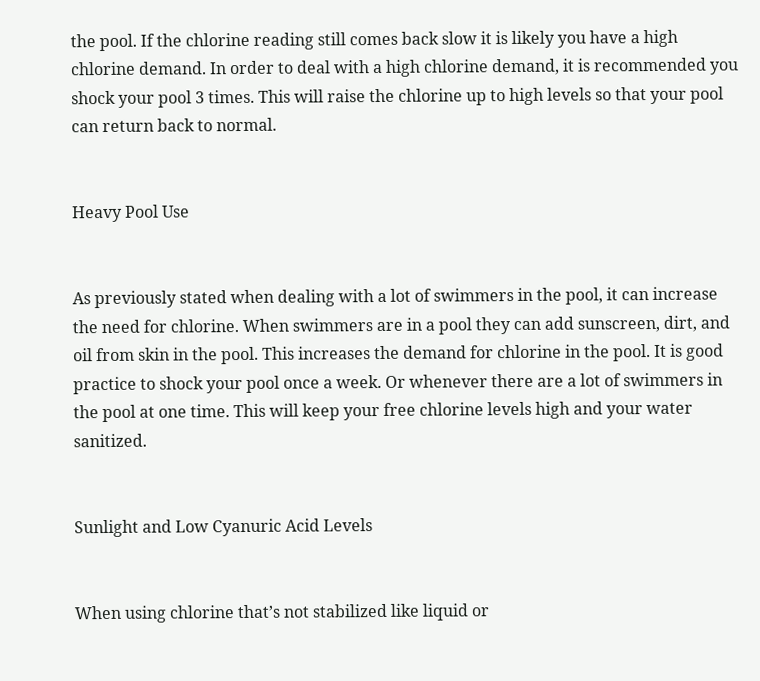the pool. If the chlorine reading still comes back slow it is likely you have a high chlorine demand. In order to deal with a high chlorine demand, it is recommended you shock your pool 3 times. This will raise the chlorine up to high levels so that your pool can return back to normal.


Heavy Pool Use


As previously stated when dealing with a lot of swimmers in the pool, it can increase the need for chlorine. When swimmers are in a pool they can add sunscreen, dirt, and oil from skin in the pool. This increases the demand for chlorine in the pool. It is good practice to shock your pool once a week. Or whenever there are a lot of swimmers in the pool at one time. This will keep your free chlorine levels high and your water sanitized.


Sunlight and Low Cyanuric Acid Levels


When using chlorine that’s not stabilized like liquid or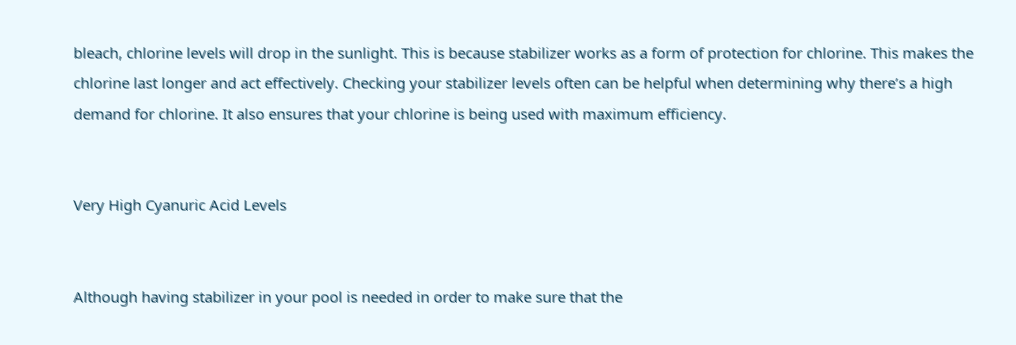bleach, chlorine levels will drop in the sunlight. This is because stabilizer works as a form of protection for chlorine. This makes the chlorine last longer and act effectively. Checking your stabilizer levels often can be helpful when determining why there’s a high demand for chlorine. It also ensures that your chlorine is being used with maximum efficiency.


Very High Cyanuric Acid Levels


Although having stabilizer in your pool is needed in order to make sure that the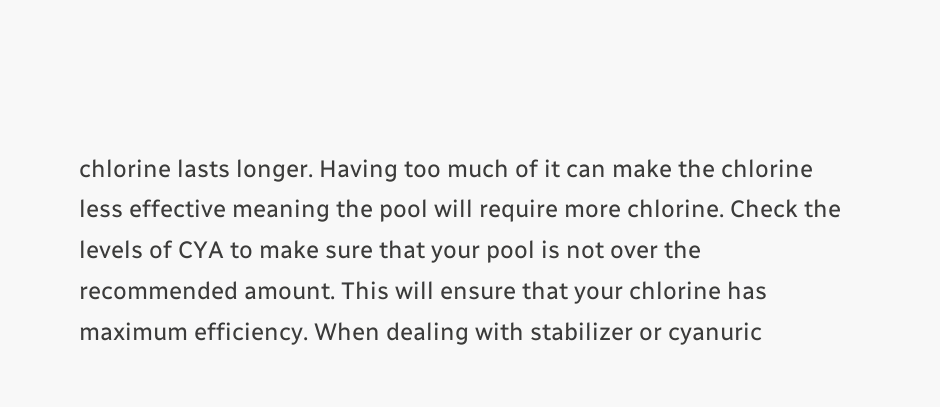chlorine lasts longer. Having too much of it can make the chlorine less effective meaning the pool will require more chlorine. Check the levels of CYA to make sure that your pool is not over the recommended amount. This will ensure that your chlorine has maximum efficiency. When dealing with stabilizer or cyanuric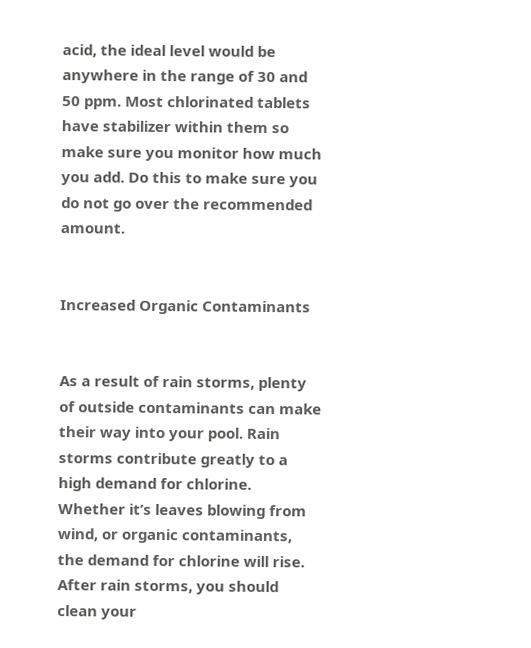acid, the ideal level would be anywhere in the range of 30 and 50 ppm. Most chlorinated tablets have stabilizer within them so make sure you monitor how much you add. Do this to make sure you do not go over the recommended amount.


Increased Organic Contaminants


As a result of rain storms, plenty of outside contaminants can make their way into your pool. Rain storms contribute greatly to a high demand for chlorine. Whether it’s leaves blowing from wind, or organic contaminants, the demand for chlorine will rise. After rain storms, you should clean your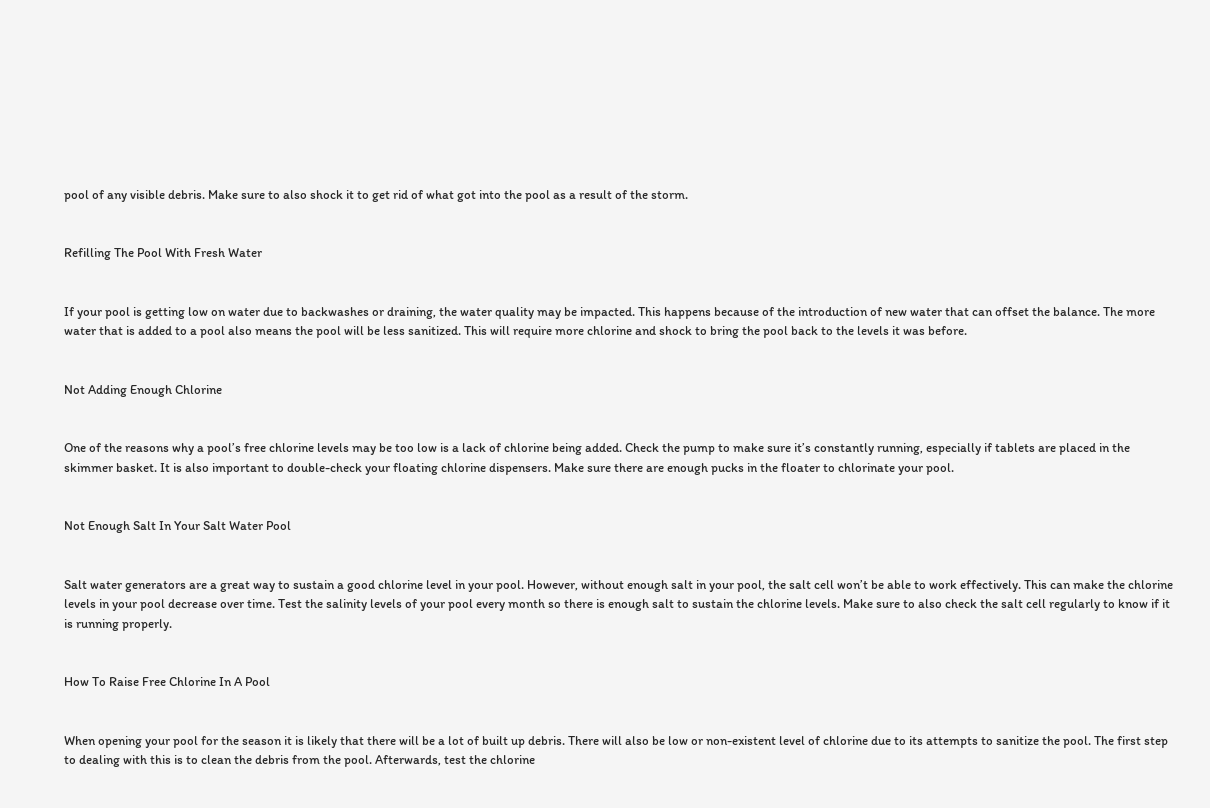pool of any visible debris. Make sure to also shock it to get rid of what got into the pool as a result of the storm.


Refilling The Pool With Fresh Water


If your pool is getting low on water due to backwashes or draining, the water quality may be impacted. This happens because of the introduction of new water that can offset the balance. The more water that is added to a pool also means the pool will be less sanitized. This will require more chlorine and shock to bring the pool back to the levels it was before.


Not Adding Enough Chlorine


One of the reasons why a pool’s free chlorine levels may be too low is a lack of chlorine being added. Check the pump to make sure it’s constantly running, especially if tablets are placed in the skimmer basket. It is also important to double-check your floating chlorine dispensers. Make sure there are enough pucks in the floater to chlorinate your pool.


Not Enough Salt In Your Salt Water Pool


Salt water generators are a great way to sustain a good chlorine level in your pool. However, without enough salt in your pool, the salt cell won’t be able to work effectively. This can make the chlorine levels in your pool decrease over time. Test the salinity levels of your pool every month so there is enough salt to sustain the chlorine levels. Make sure to also check the salt cell regularly to know if it is running properly.


How To Raise Free Chlorine In A Pool


When opening your pool for the season it is likely that there will be a lot of built up debris. There will also be low or non-existent level of chlorine due to its attempts to sanitize the pool. The first step to dealing with this is to clean the debris from the pool. Afterwards, test the chlorine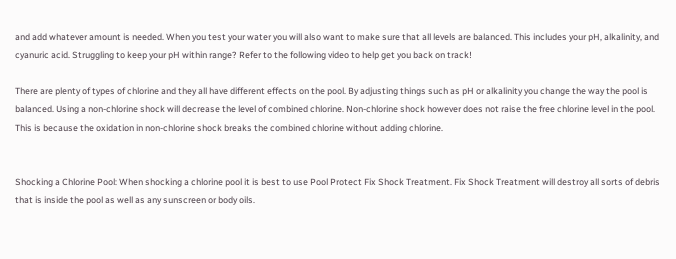and add whatever amount is needed. When you test your water you will also want to make sure that all levels are balanced. This includes your pH, alkalinity, and cyanuric acid. Struggling to keep your pH within range? Refer to the following video to help get you back on track!

There are plenty of types of chlorine and they all have different effects on the pool. By adjusting things such as pH or alkalinity you change the way the pool is balanced. Using a non-chlorine shock will decrease the level of combined chlorine. Non-chlorine shock however does not raise the free chlorine level in the pool. This is because the oxidation in non-chlorine shock breaks the combined chlorine without adding chlorine.


Shocking a Chlorine Pool: When shocking a chlorine pool it is best to use Pool Protect Fix Shock Treatment. Fix Shock Treatment will destroy all sorts of debris that is inside the pool as well as any sunscreen or body oils.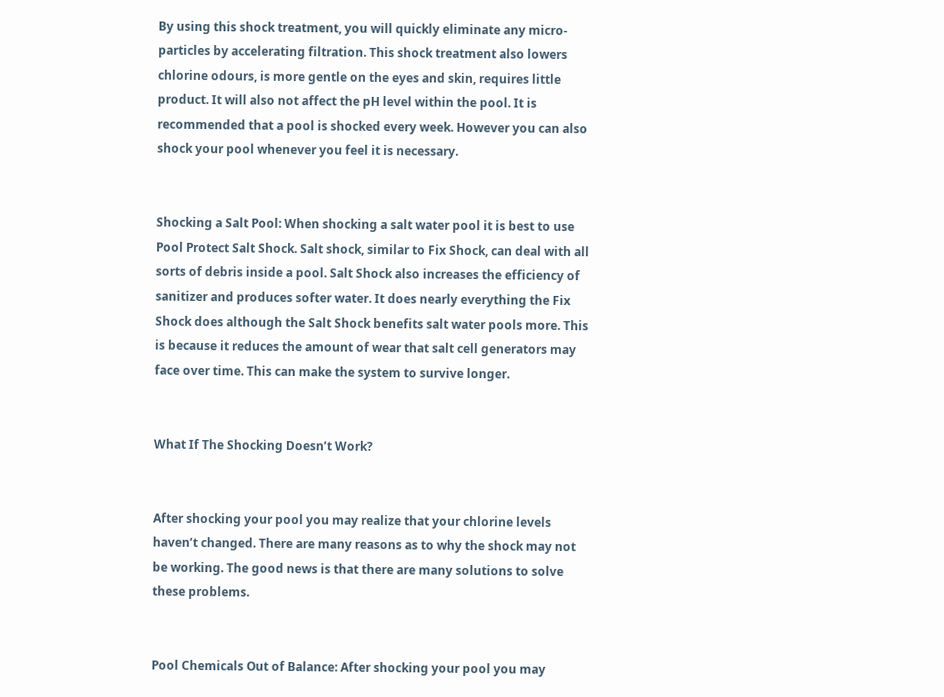By using this shock treatment, you will quickly eliminate any micro-particles by accelerating filtration. This shock treatment also lowers chlorine odours, is more gentle on the eyes and skin, requires little product. It will also not affect the pH level within the pool. It is recommended that a pool is shocked every week. However you can also shock your pool whenever you feel it is necessary.


Shocking a Salt Pool: When shocking a salt water pool it is best to use Pool Protect Salt Shock. Salt shock, similar to Fix Shock, can deal with all sorts of debris inside a pool. Salt Shock also increases the efficiency of sanitizer and produces softer water. It does nearly everything the Fix Shock does although the Salt Shock benefits salt water pools more. This is because it reduces the amount of wear that salt cell generators may face over time. This can make the system to survive longer.


What If The Shocking Doesn’t Work?


After shocking your pool you may realize that your chlorine levels haven’t changed. There are many reasons as to why the shock may not be working. The good news is that there are many solutions to solve these problems.


Pool Chemicals Out of Balance: After shocking your pool you may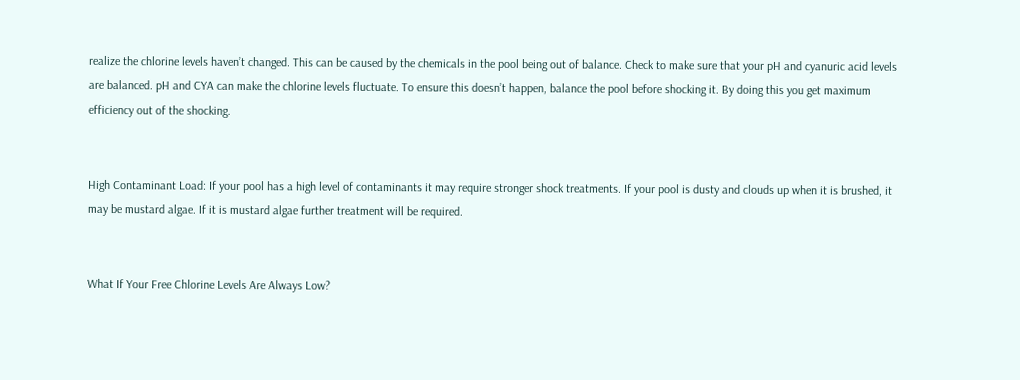realize the chlorine levels haven’t changed. This can be caused by the chemicals in the pool being out of balance. Check to make sure that your pH and cyanuric acid levels are balanced. pH and CYA can make the chlorine levels fluctuate. To ensure this doesn’t happen, balance the pool before shocking it. By doing this you get maximum efficiency out of the shocking.


High Contaminant Load: If your pool has a high level of contaminants it may require stronger shock treatments. If your pool is dusty and clouds up when it is brushed, it may be mustard algae. If it is mustard algae further treatment will be required.


What If Your Free Chlorine Levels Are Always Low?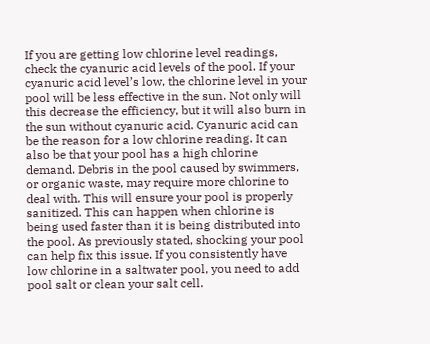If you are getting low chlorine level readings, check the cyanuric acid levels of the pool. If your cyanuric acid level’s low, the chlorine level in your pool will be less effective in the sun. Not only will this decrease the efficiency, but it will also burn in the sun without cyanuric acid. Cyanuric acid can be the reason for a low chlorine reading. It can also be that your pool has a high chlorine demand. Debris in the pool caused by swimmers, or organic waste, may require more chlorine to deal with. This will ensure your pool is properly sanitized. This can happen when chlorine is being used faster than it is being distributed into the pool. As previously stated, shocking your pool can help fix this issue. If you consistently have low chlorine in a saltwater pool, you need to add pool salt or clean your salt cell.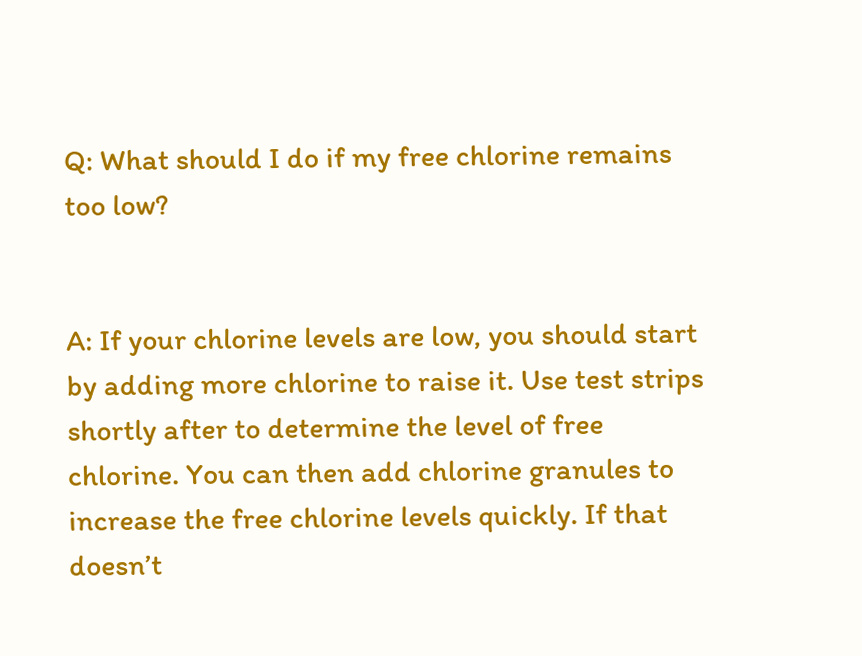Q: What should I do if my free chlorine remains too low?


A: If your chlorine levels are low, you should start by adding more chlorine to raise it. Use test strips shortly after to determine the level of free chlorine. You can then add chlorine granules to increase the free chlorine levels quickly. If that doesn’t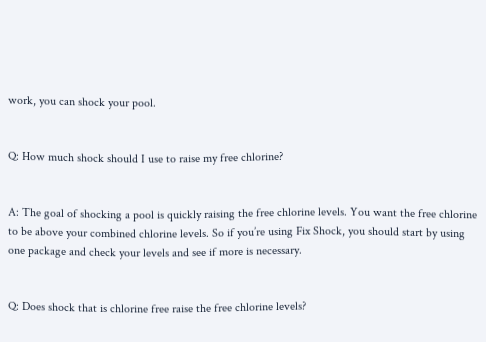work, you can shock your pool.


Q: How much shock should I use to raise my free chlorine?


A: The goal of shocking a pool is quickly raising the free chlorine levels. You want the free chlorine to be above your combined chlorine levels. So if you’re using Fix Shock, you should start by using one package and check your levels and see if more is necessary.


Q: Does shock that is chlorine free raise the free chlorine levels?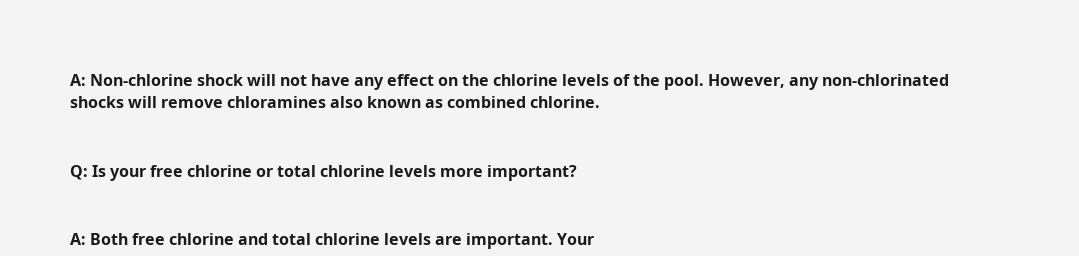A: Non-chlorine shock will not have any effect on the chlorine levels of the pool. However, any non-chlorinated shocks will remove chloramines also known as combined chlorine.


Q: Is your free chlorine or total chlorine levels more important?


A: Both free chlorine and total chlorine levels are important. Your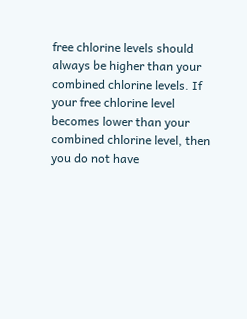free chlorine levels should always be higher than your combined chlorine levels. If your free chlorine level becomes lower than your combined chlorine level, then you do not have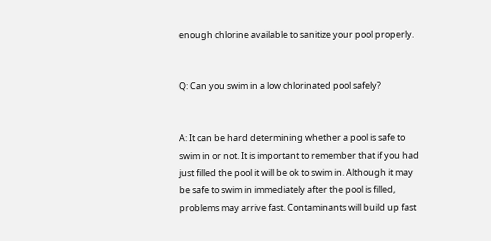enough chlorine available to sanitize your pool properly.


Q: Can you swim in a low chlorinated pool safely?


A: It can be hard determining whether a pool is safe to swim in or not. It is important to remember that if you had just filled the pool it will be ok to swim in. Although it may be safe to swim in immediately after the pool is filled, problems may arrive fast. Contaminants will build up fast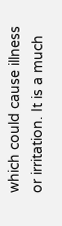which could cause illness or irritation. It is a much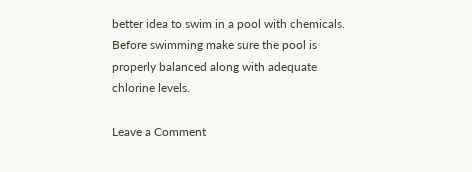better idea to swim in a pool with chemicals. Before swimming make sure the pool is properly balanced along with adequate chlorine levels.

Leave a Comment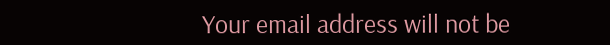Your email address will not be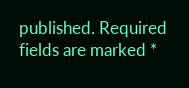published. Required fields are marked *